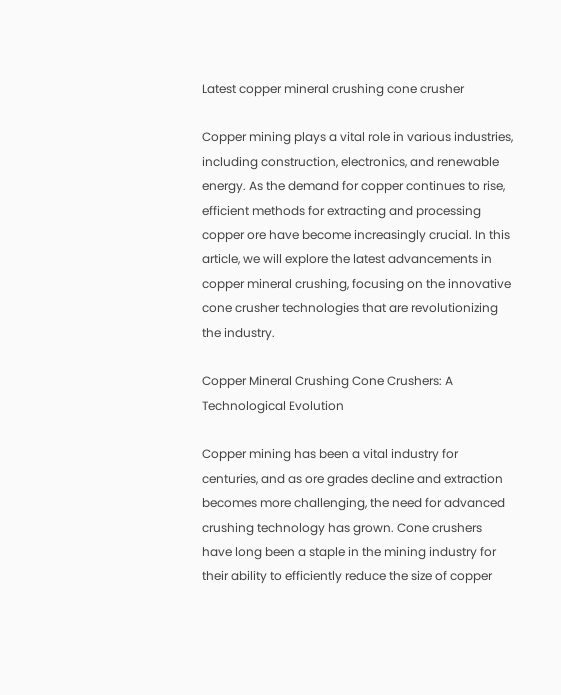Latest copper mineral crushing cone crusher

Copper mining plays a vital role in various industries, including construction, electronics, and renewable energy. As the demand for copper continues to rise, efficient methods for extracting and processing copper ore have become increasingly crucial. In this article, we will explore the latest advancements in copper mineral crushing, focusing on the innovative cone crusher technologies that are revolutionizing the industry.

Copper Mineral Crushing Cone Crushers: A Technological Evolution

Copper mining has been a vital industry for centuries, and as ore grades decline and extraction becomes more challenging, the need for advanced crushing technology has grown. Cone crushers have long been a staple in the mining industry for their ability to efficiently reduce the size of copper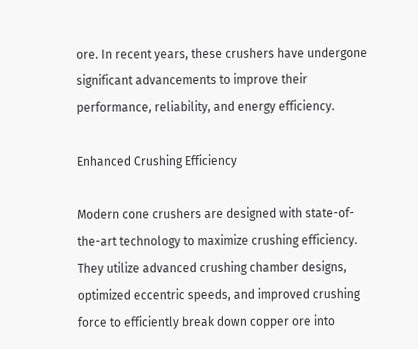ore. In recent years, these crushers have undergone significant advancements to improve their performance, reliability, and energy efficiency.

Enhanced Crushing Efficiency

Modern cone crushers are designed with state-of-the-art technology to maximize crushing efficiency. They utilize advanced crushing chamber designs, optimized eccentric speeds, and improved crushing force to efficiently break down copper ore into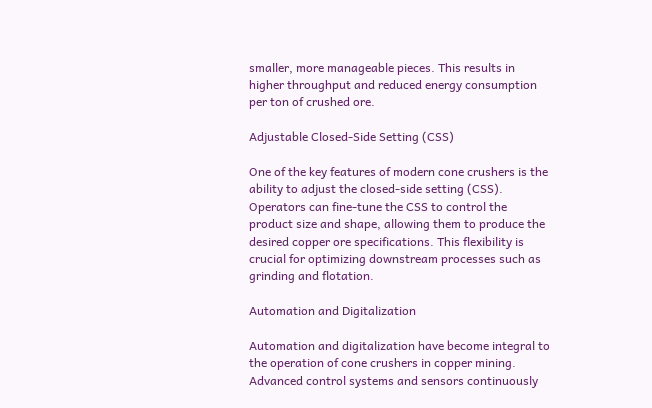smaller, more manageable pieces. This results in higher throughput and reduced energy consumption per ton of crushed ore.

Adjustable Closed-Side Setting (CSS)

One of the key features of modern cone crushers is the ability to adjust the closed-side setting (CSS). Operators can fine-tune the CSS to control the product size and shape, allowing them to produce the desired copper ore specifications. This flexibility is crucial for optimizing downstream processes such as grinding and flotation.

Automation and Digitalization

Automation and digitalization have become integral to the operation of cone crushers in copper mining. Advanced control systems and sensors continuously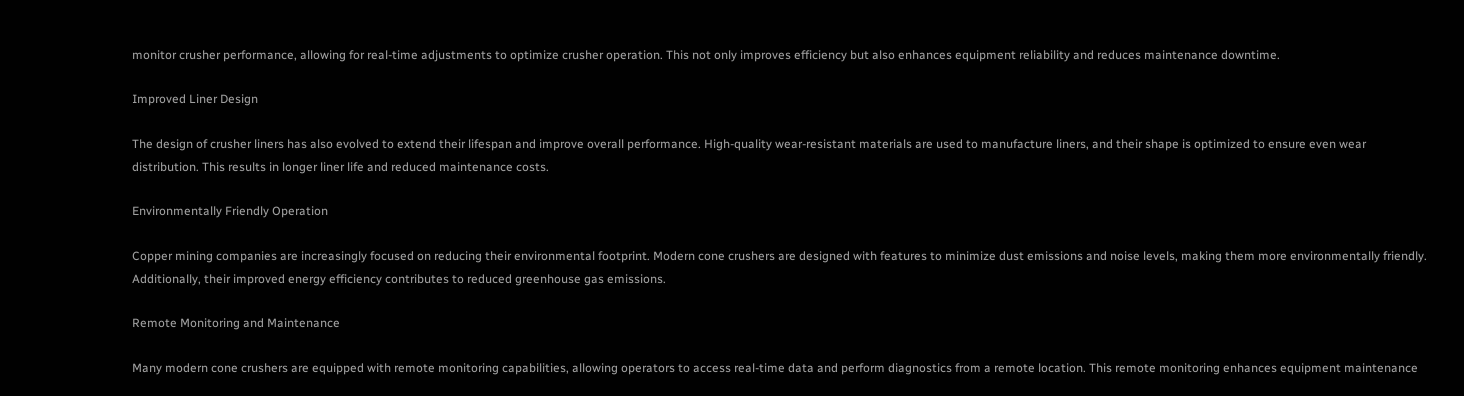monitor crusher performance, allowing for real-time adjustments to optimize crusher operation. This not only improves efficiency but also enhances equipment reliability and reduces maintenance downtime.

Improved Liner Design

The design of crusher liners has also evolved to extend their lifespan and improve overall performance. High-quality wear-resistant materials are used to manufacture liners, and their shape is optimized to ensure even wear distribution. This results in longer liner life and reduced maintenance costs.

Environmentally Friendly Operation

Copper mining companies are increasingly focused on reducing their environmental footprint. Modern cone crushers are designed with features to minimize dust emissions and noise levels, making them more environmentally friendly. Additionally, their improved energy efficiency contributes to reduced greenhouse gas emissions.

Remote Monitoring and Maintenance

Many modern cone crushers are equipped with remote monitoring capabilities, allowing operators to access real-time data and perform diagnostics from a remote location. This remote monitoring enhances equipment maintenance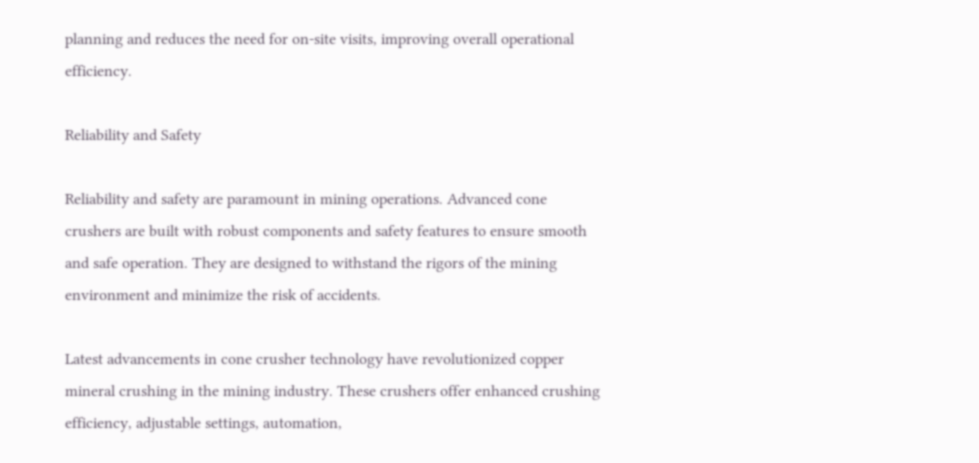planning and reduces the need for on-site visits, improving overall operational efficiency.

Reliability and Safety

Reliability and safety are paramount in mining operations. Advanced cone crushers are built with robust components and safety features to ensure smooth and safe operation. They are designed to withstand the rigors of the mining environment and minimize the risk of accidents.

Latest advancements in cone crusher technology have revolutionized copper mineral crushing in the mining industry. These crushers offer enhanced crushing efficiency, adjustable settings, automation,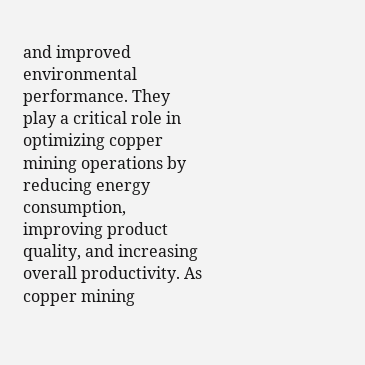and improved environmental performance. They play a critical role in optimizing copper mining operations by reducing energy consumption, improving product quality, and increasing overall productivity. As copper mining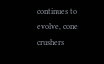continues to evolve, cone crushers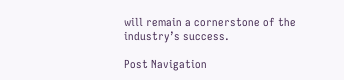will remain a cornerstone of the industry’s success.

Post Navigation